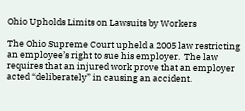Ohio Upholds Limits on Lawsuits by Workers

The Ohio Supreme Court upheld a 2005 law restricting an employee’s right to sue his employer.  The law requires that an injured work prove that an employer acted “deliberately” in causing an accident.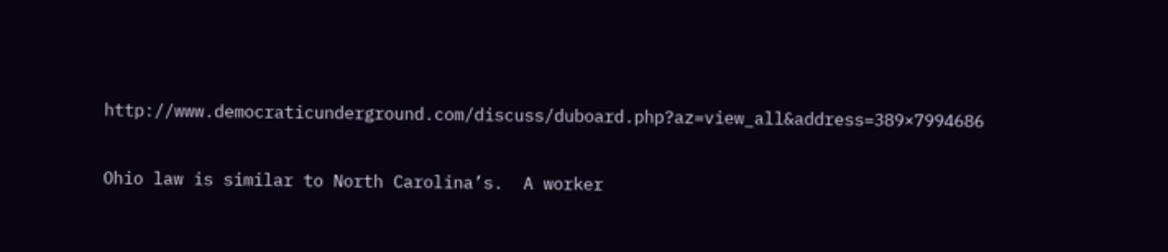http://www.democraticunderground.com/discuss/duboard.php?az=view_all&address=389×7994686

Ohio law is similar to North Carolina’s.  A worker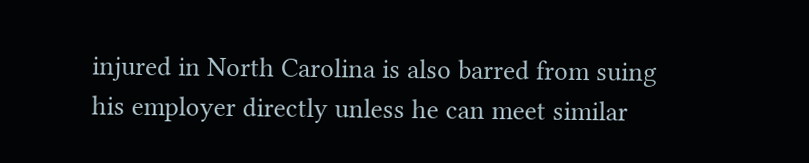injured in North Carolina is also barred from suing his employer directly unless he can meet similar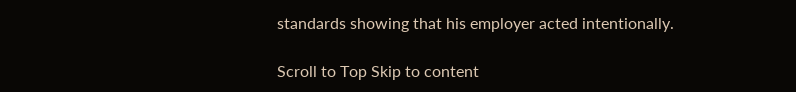standards showing that his employer acted intentionally.

Scroll to Top Skip to content